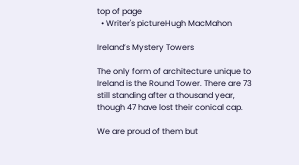top of page
  • Writer's pictureHugh MacMahon

Ireland’s Mystery Towers

The only form of architecture unique to Ireland is the Round Tower. There are 73 still standing after a thousand year, though 47 have lost their conical cap.

We are proud of them but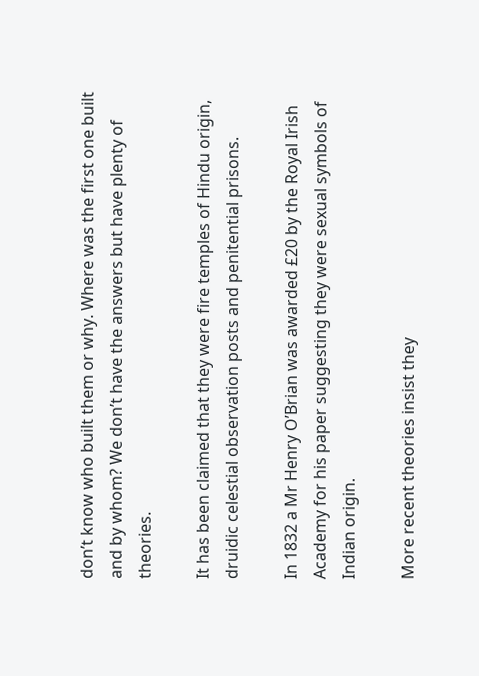don’t know who built them or why. Where was the first one built and by whom? We don’t have the answers but have plenty of theories.

It has been claimed that they were fire temples of Hindu origin, druidic celestial observation posts and penitential prisons.

In 1832 a Mr Henry O’Brian was awarded £20 by the Royal Irish Academy for his paper suggesting they were sexual symbols of Indian origin.

More recent theories insist they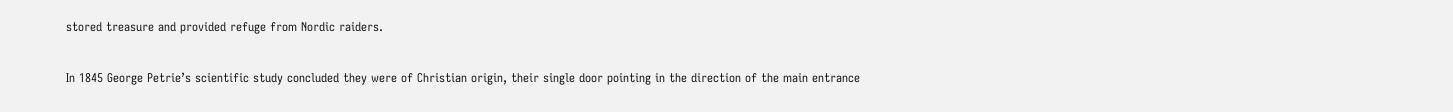stored treasure and provided refuge from Nordic raiders.

In 1845 George Petrie’s scientific study concluded they were of Christian origin, their single door pointing in the direction of the main entrance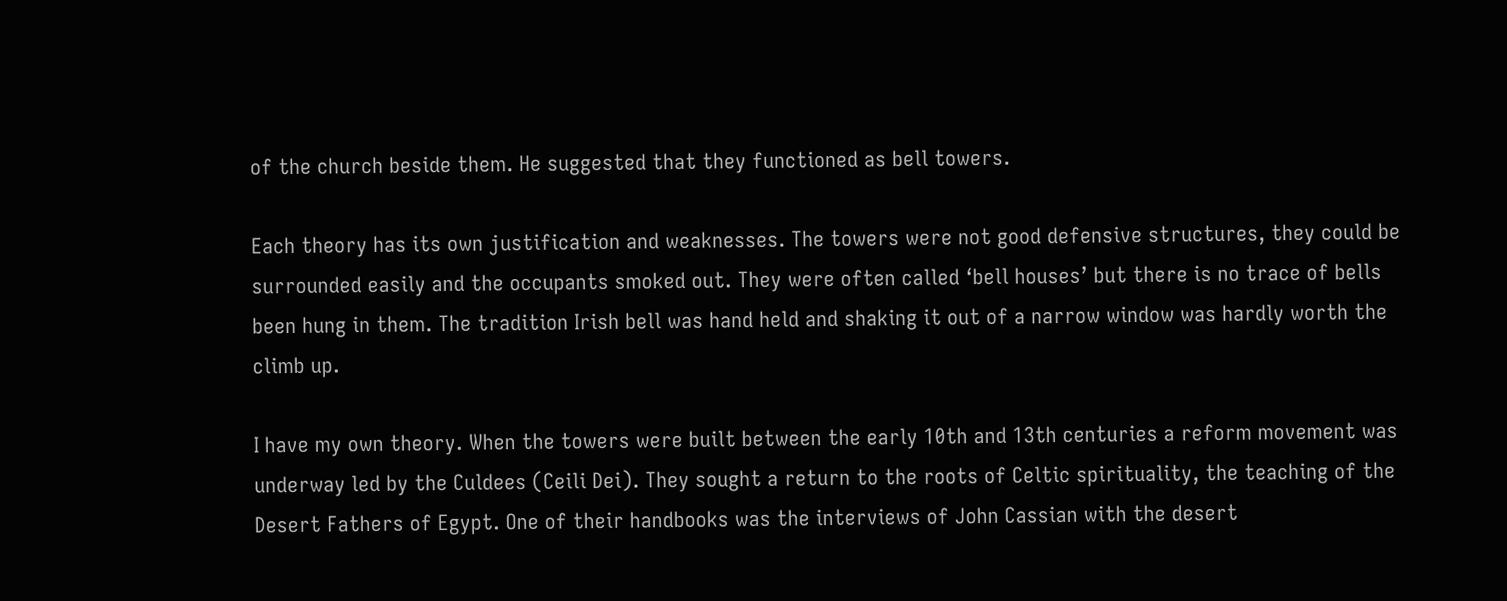of the church beside them. He suggested that they functioned as bell towers.

Each theory has its own justification and weaknesses. The towers were not good defensive structures, they could be surrounded easily and the occupants smoked out. They were often called ‘bell houses’ but there is no trace of bells been hung in them. The tradition Irish bell was hand held and shaking it out of a narrow window was hardly worth the climb up.

I have my own theory. When the towers were built between the early 10th and 13th centuries a reform movement was underway led by the Culdees (Ceili Dei). They sought a return to the roots of Celtic spirituality, the teaching of the Desert Fathers of Egypt. One of their handbooks was the interviews of John Cassian with the desert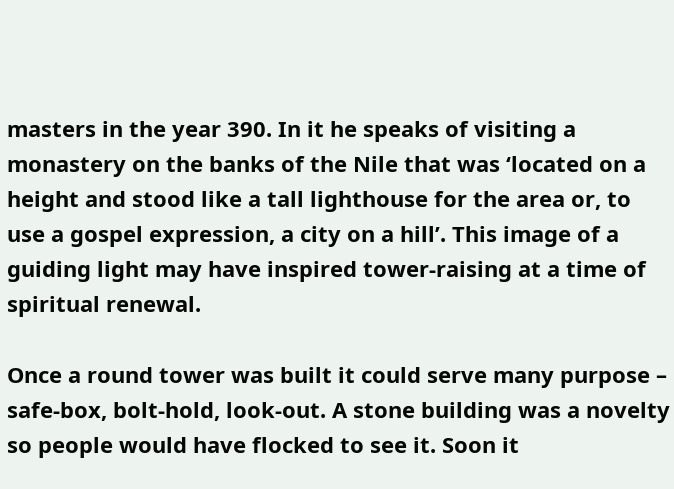masters in the year 390. In it he speaks of visiting a monastery on the banks of the Nile that was ‘located on a height and stood like a tall lighthouse for the area or, to use a gospel expression, a city on a hill’. This image of a guiding light may have inspired tower-raising at a time of spiritual renewal.

Once a round tower was built it could serve many purpose – safe-box, bolt-hold, look-out. A stone building was a novelty so people would have flocked to see it. Soon it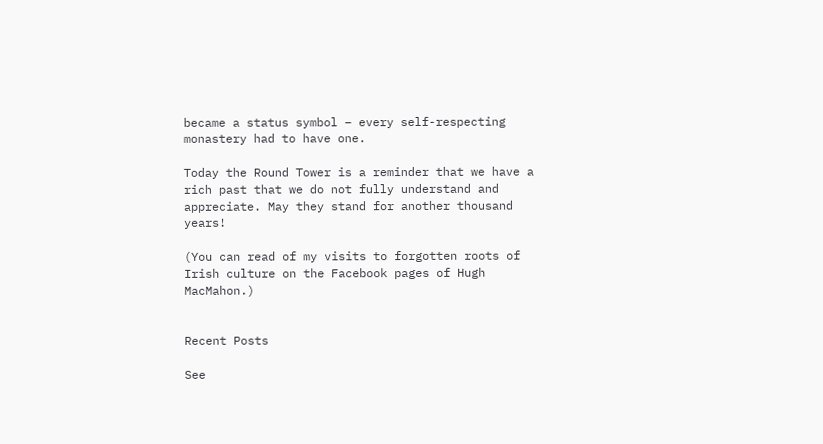became a status symbol – every self-respecting monastery had to have one.

Today the Round Tower is a reminder that we have a rich past that we do not fully understand and appreciate. May they stand for another thousand years!

(You can read of my visits to forgotten roots of Irish culture on the Facebook pages of Hugh MacMahon.)


Recent Posts

See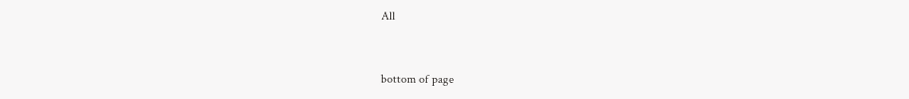All


bottom of page